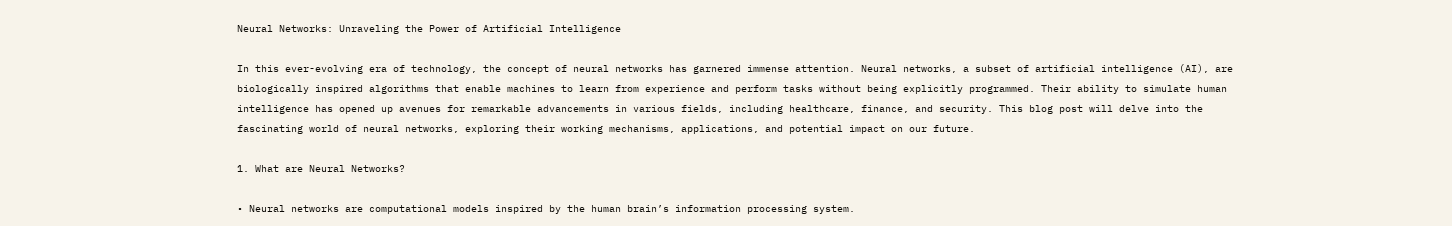Neural Networks: Unraveling the Power of Artificial Intelligence

In this ever-evolving era of technology, the concept of neural networks has garnered immense attention. Neural networks, a subset of artificial intelligence (AI), are biologically inspired algorithms that enable machines to learn from experience and perform tasks without being explicitly programmed. Their ability to simulate human intelligence has opened up avenues for remarkable advancements in various fields, including healthcare, finance, and security. This blog post will delve into the fascinating world of neural networks, exploring their working mechanisms, applications, and potential impact on our future.

1. What are Neural Networks?

• Neural networks are computational models inspired by the human brain’s information processing system.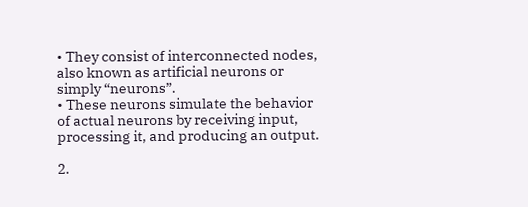• They consist of interconnected nodes, also known as artificial neurons or simply “neurons”.
• These neurons simulate the behavior of actual neurons by receiving input, processing it, and producing an output.

2.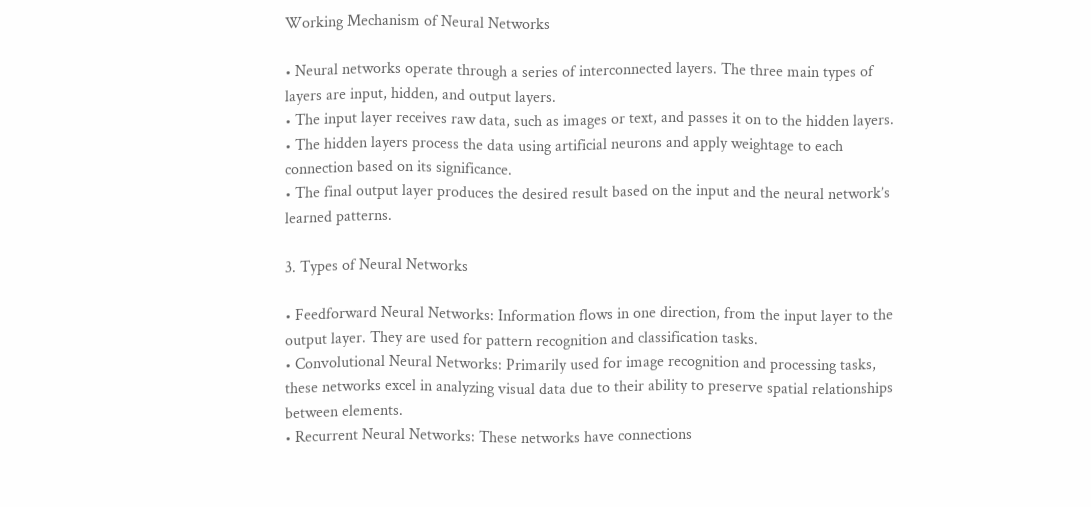Working Mechanism of Neural Networks

• Neural networks operate through a series of interconnected layers. The three main types of layers are input, hidden, and output layers.
• The input layer receives raw data, such as images or text, and passes it on to the hidden layers.
• The hidden layers process the data using artificial neurons and apply weightage to each connection based on its significance.
• The final output layer produces the desired result based on the input and the neural network’s learned patterns.

3. Types of Neural Networks

• Feedforward Neural Networks: Information flows in one direction, from the input layer to the output layer. They are used for pattern recognition and classification tasks.
• Convolutional Neural Networks: Primarily used for image recognition and processing tasks, these networks excel in analyzing visual data due to their ability to preserve spatial relationships between elements.
• Recurrent Neural Networks: These networks have connections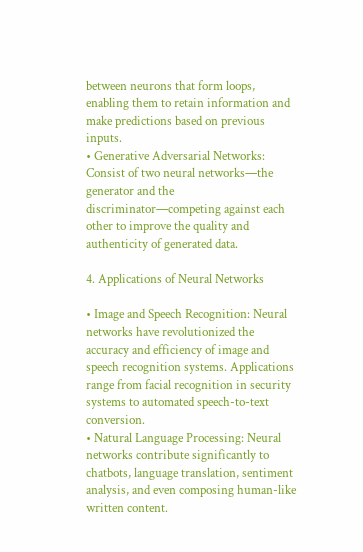between neurons that form loops, enabling them to retain information and make predictions based on previous inputs.
• Generative Adversarial Networks: Consist of two neural networks—the generator and the discriminator—competing against each other to improve the quality and authenticity of generated data.

4. Applications of Neural Networks

• Image and Speech Recognition: Neural networks have revolutionized the accuracy and efficiency of image and speech recognition systems. Applications range from facial recognition in security systems to automated speech-to-text conversion.
• Natural Language Processing: Neural networks contribute significantly to chatbots, language translation, sentiment analysis, and even composing human-like written content.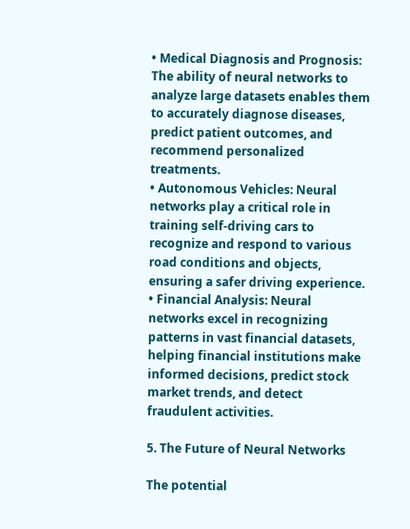• Medical Diagnosis and Prognosis: The ability of neural networks to analyze large datasets enables them to accurately diagnose diseases, predict patient outcomes, and recommend personalized treatments.
• Autonomous Vehicles: Neural networks play a critical role in training self-driving cars to recognize and respond to various road conditions and objects, ensuring a safer driving experience.
• Financial Analysis: Neural networks excel in recognizing patterns in vast financial datasets, helping financial institutions make informed decisions, predict stock market trends, and detect fraudulent activities.

5. The Future of Neural Networks

The potential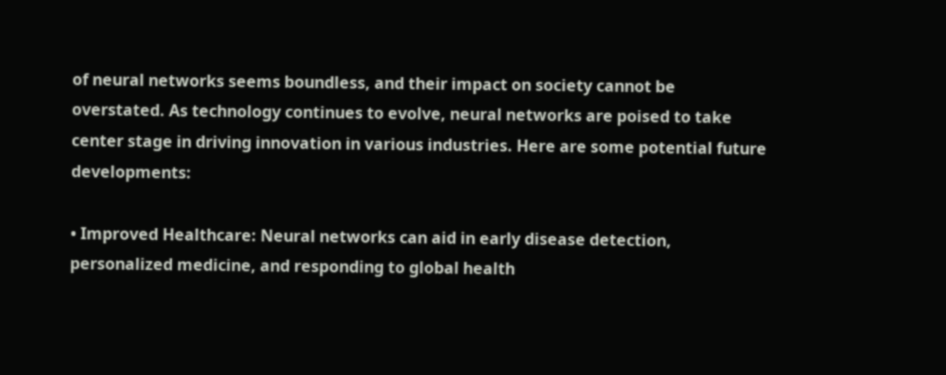of neural networks seems boundless, and their impact on society cannot be overstated. As technology continues to evolve, neural networks are poised to take center stage in driving innovation in various industries. Here are some potential future developments:

• Improved Healthcare: Neural networks can aid in early disease detection, personalized medicine, and responding to global health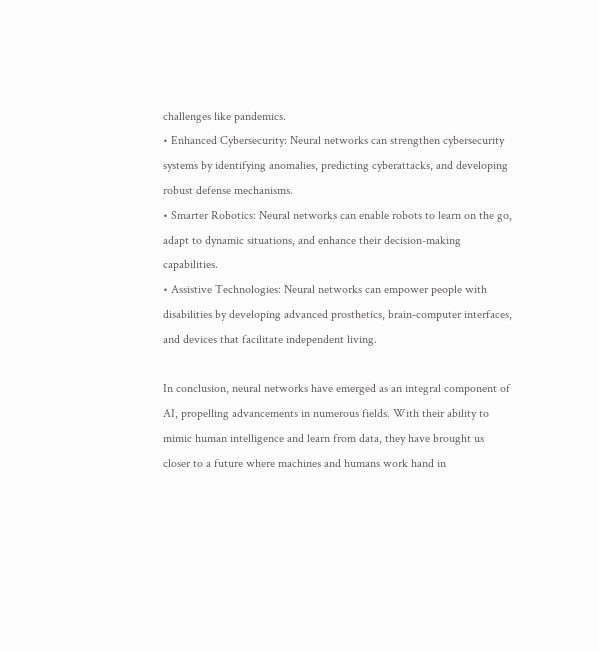challenges like pandemics.
• Enhanced Cybersecurity: Neural networks can strengthen cybersecurity systems by identifying anomalies, predicting cyberattacks, and developing robust defense mechanisms.
• Smarter Robotics: Neural networks can enable robots to learn on the go, adapt to dynamic situations, and enhance their decision-making capabilities.
• Assistive Technologies: Neural networks can empower people with disabilities by developing advanced prosthetics, brain-computer interfaces, and devices that facilitate independent living.

In conclusion, neural networks have emerged as an integral component of AI, propelling advancements in numerous fields. With their ability to mimic human intelligence and learn from data, they have brought us closer to a future where machines and humans work hand in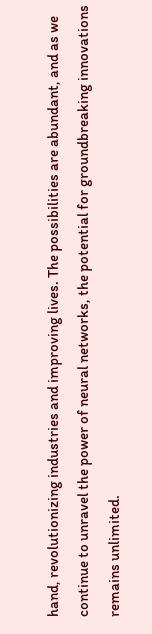hand, revolutionizing industries and improving lives. The possibilities are abundant, and as we continue to unravel the power of neural networks, the potential for groundbreaking innovations remains unlimited.